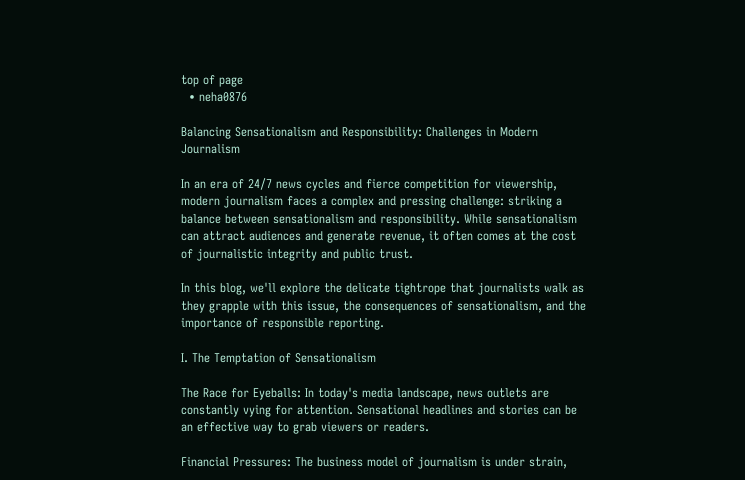top of page
  • neha0876

Balancing Sensationalism and Responsibility: Challenges in Modern Journalism

In an era of 24/7 news cycles and fierce competition for viewership, modern journalism faces a complex and pressing challenge: striking a balance between sensationalism and responsibility. While sensationalism can attract audiences and generate revenue, it often comes at the cost of journalistic integrity and public trust.

In this blog, we'll explore the delicate tightrope that journalists walk as they grapple with this issue, the consequences of sensationalism, and the importance of responsible reporting.

I. The Temptation of Sensationalism

The Race for Eyeballs: In today's media landscape, news outlets are constantly vying for attention. Sensational headlines and stories can be an effective way to grab viewers or readers.

Financial Pressures: The business model of journalism is under strain,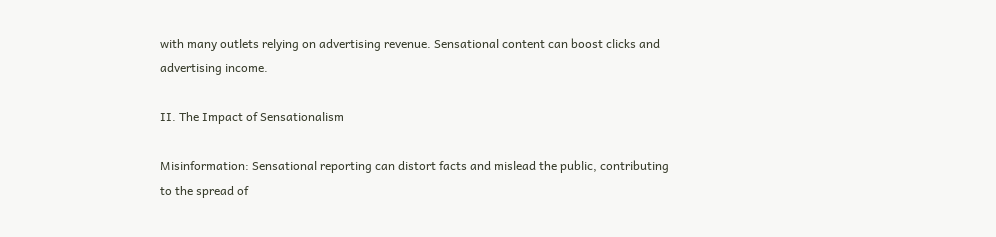with many outlets relying on advertising revenue. Sensational content can boost clicks and advertising income.

II. The Impact of Sensationalism

Misinformation: Sensational reporting can distort facts and mislead the public, contributing to the spread of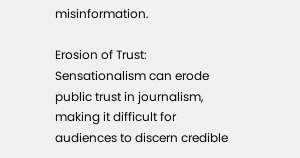misinformation.

Erosion of Trust: Sensationalism can erode public trust in journalism, making it difficult for audiences to discern credible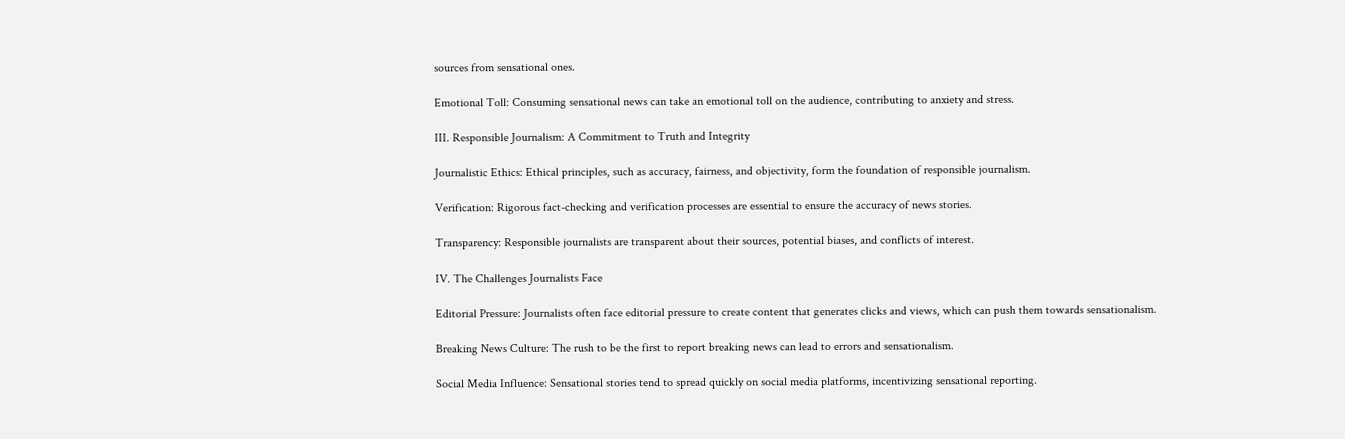sources from sensational ones.

Emotional Toll: Consuming sensational news can take an emotional toll on the audience, contributing to anxiety and stress.

III. Responsible Journalism: A Commitment to Truth and Integrity

Journalistic Ethics: Ethical principles, such as accuracy, fairness, and objectivity, form the foundation of responsible journalism.

Verification: Rigorous fact-checking and verification processes are essential to ensure the accuracy of news stories.

Transparency: Responsible journalists are transparent about their sources, potential biases, and conflicts of interest.

IV. The Challenges Journalists Face

Editorial Pressure: Journalists often face editorial pressure to create content that generates clicks and views, which can push them towards sensationalism.

Breaking News Culture: The rush to be the first to report breaking news can lead to errors and sensationalism.

Social Media Influence: Sensational stories tend to spread quickly on social media platforms, incentivizing sensational reporting.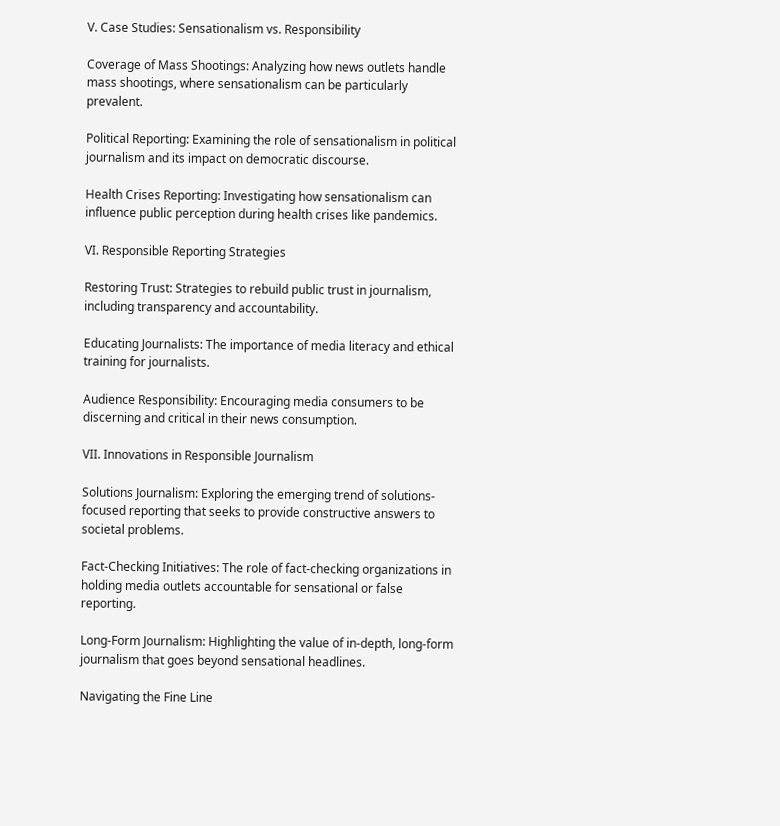V. Case Studies: Sensationalism vs. Responsibility

Coverage of Mass Shootings: Analyzing how news outlets handle mass shootings, where sensationalism can be particularly prevalent.

Political Reporting: Examining the role of sensationalism in political journalism and its impact on democratic discourse.

Health Crises Reporting: Investigating how sensationalism can influence public perception during health crises like pandemics.

VI. Responsible Reporting Strategies

Restoring Trust: Strategies to rebuild public trust in journalism, including transparency and accountability.

Educating Journalists: The importance of media literacy and ethical training for journalists.

Audience Responsibility: Encouraging media consumers to be discerning and critical in their news consumption.

VII. Innovations in Responsible Journalism

Solutions Journalism: Exploring the emerging trend of solutions-focused reporting that seeks to provide constructive answers to societal problems.

Fact-Checking Initiatives: The role of fact-checking organizations in holding media outlets accountable for sensational or false reporting.

Long-Form Journalism: Highlighting the value of in-depth, long-form journalism that goes beyond sensational headlines.

Navigating the Fine Line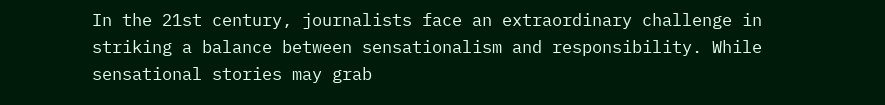In the 21st century, journalists face an extraordinary challenge in striking a balance between sensationalism and responsibility. While sensational stories may grab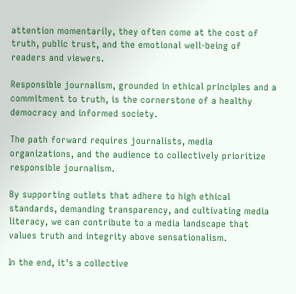attention momentarily, they often come at the cost of truth, public trust, and the emotional well-being of readers and viewers.

Responsible journalism, grounded in ethical principles and a commitment to truth, is the cornerstone of a healthy democracy and informed society.

The path forward requires journalists, media organizations, and the audience to collectively prioritize responsible journalism.

By supporting outlets that adhere to high ethical standards, demanding transparency, and cultivating media literacy, we can contribute to a media landscape that values truth and integrity above sensationalism.

In the end, it's a collective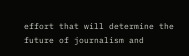effort that will determine the future of journalism and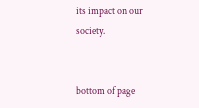its impact on our society.


bottom of page